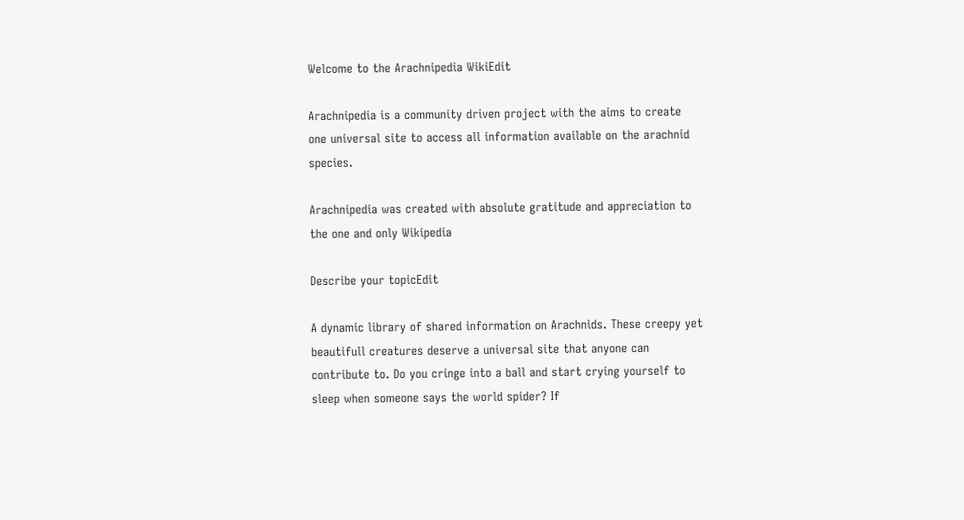Welcome to the Arachnipedia WikiEdit

Arachnipedia is a community driven project with the aims to create one universal site to access all information available on the arachnid species.

Arachnipedia was created with absolute gratitude and appreciation to the one and only Wikipedia

Describe your topicEdit

A dynamic library of shared information on Arachnids. These creepy yet beautifull creatures deserve a universal site that anyone can contribute to. Do you cringe into a ball and start crying yourself to sleep when someone says the world spider? If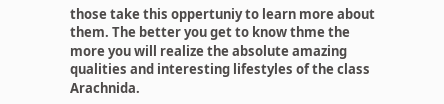those take this oppertuniy to learn more about them. The better you get to know thme the more you will realize the absolute amazing qualities and interesting lifestyles of the class Arachnida.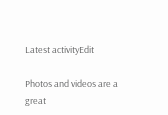Latest activityEdit

Photos and videos are a great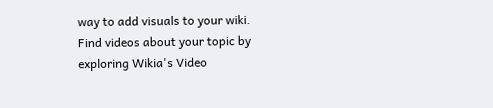way to add visuals to your wiki. Find videos about your topic by exploring Wikia's Video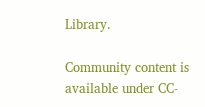Library.

Community content is available under CC-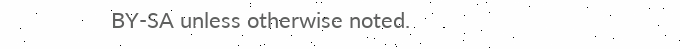BY-SA unless otherwise noted.